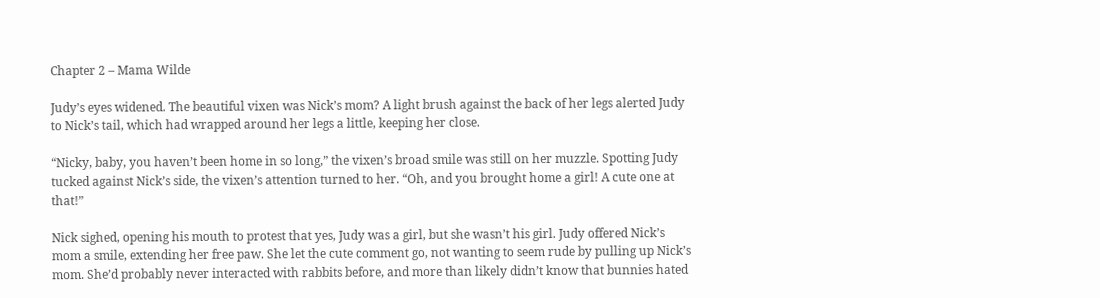Chapter 2 – Mama Wilde

Judy’s eyes widened. The beautiful vixen was Nick’s mom? A light brush against the back of her legs alerted Judy to Nick’s tail, which had wrapped around her legs a little, keeping her close.

“Nicky, baby, you haven’t been home in so long,” the vixen’s broad smile was still on her muzzle. Spotting Judy tucked against Nick’s side, the vixen’s attention turned to her. “Oh, and you brought home a girl! A cute one at that!”

Nick sighed, opening his mouth to protest that yes, Judy was a girl, but she wasn’t his girl. Judy offered Nick’s mom a smile, extending her free paw. She let the cute comment go, not wanting to seem rude by pulling up Nick’s mom. She’d probably never interacted with rabbits before, and more than likely didn’t know that bunnies hated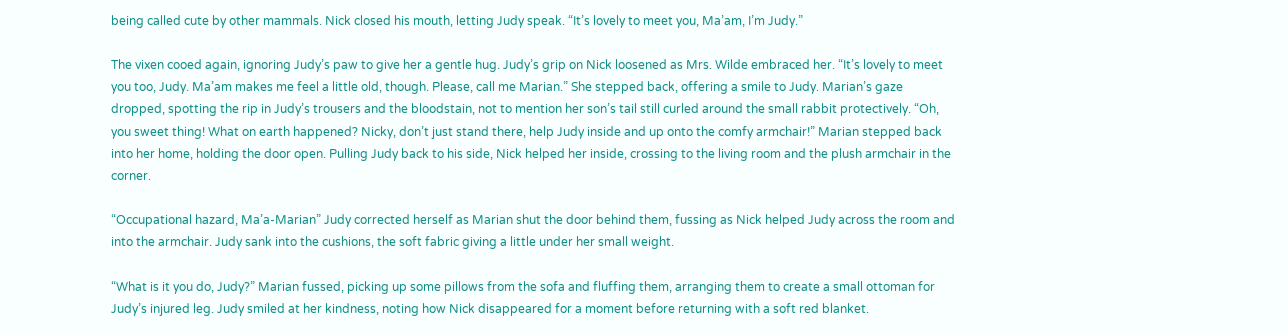being called cute by other mammals. Nick closed his mouth, letting Judy speak. “It’s lovely to meet you, Ma’am, I’m Judy.”

The vixen cooed again, ignoring Judy’s paw to give her a gentle hug. Judy’s grip on Nick loosened as Mrs. Wilde embraced her. “It’s lovely to meet you too, Judy. Ma’am makes me feel a little old, though. Please, call me Marian.” She stepped back, offering a smile to Judy. Marian’s gaze dropped, spotting the rip in Judy’s trousers and the bloodstain, not to mention her son’s tail still curled around the small rabbit protectively. “Oh, you sweet thing! What on earth happened? Nicky, don’t just stand there, help Judy inside and up onto the comfy armchair!” Marian stepped back into her home, holding the door open. Pulling Judy back to his side, Nick helped her inside, crossing to the living room and the plush armchair in the corner.

“Occupational hazard, Ma’a-Marian” Judy corrected herself as Marian shut the door behind them, fussing as Nick helped Judy across the room and into the armchair. Judy sank into the cushions, the soft fabric giving a little under her small weight.

“What is it you do, Judy?” Marian fussed, picking up some pillows from the sofa and fluffing them, arranging them to create a small ottoman for Judy’s injured leg. Judy smiled at her kindness, noting how Nick disappeared for a moment before returning with a soft red blanket.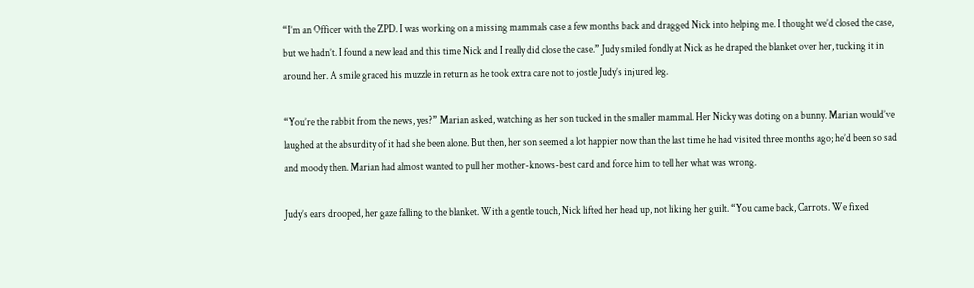“I’m an Officer with the ZPD. I was working on a missing mammals case a few months back and dragged Nick into helping me. I thought we’d closed the case, but we hadn’t. I found a new lead and this time Nick and I really did close the case.” Judy smiled fondly at Nick as he draped the blanket over her, tucking it in around her. A smile graced his muzzle in return as he took extra care not to jostle Judy’s injured leg.

“You’re the rabbit from the news, yes?” Marian asked, watching as her son tucked in the smaller mammal. Her Nicky was doting on a bunny. Marian would’ve laughed at the absurdity of it had she been alone. But then, her son seemed a lot happier now than the last time he had visited three months ago; he’d been so sad and moody then. Marian had almost wanted to pull her mother-knows-best card and force him to tell her what was wrong.

Judy’s ears drooped, her gaze falling to the blanket. With a gentle touch, Nick lifted her head up, not liking her guilt. “You came back, Carrots. We fixed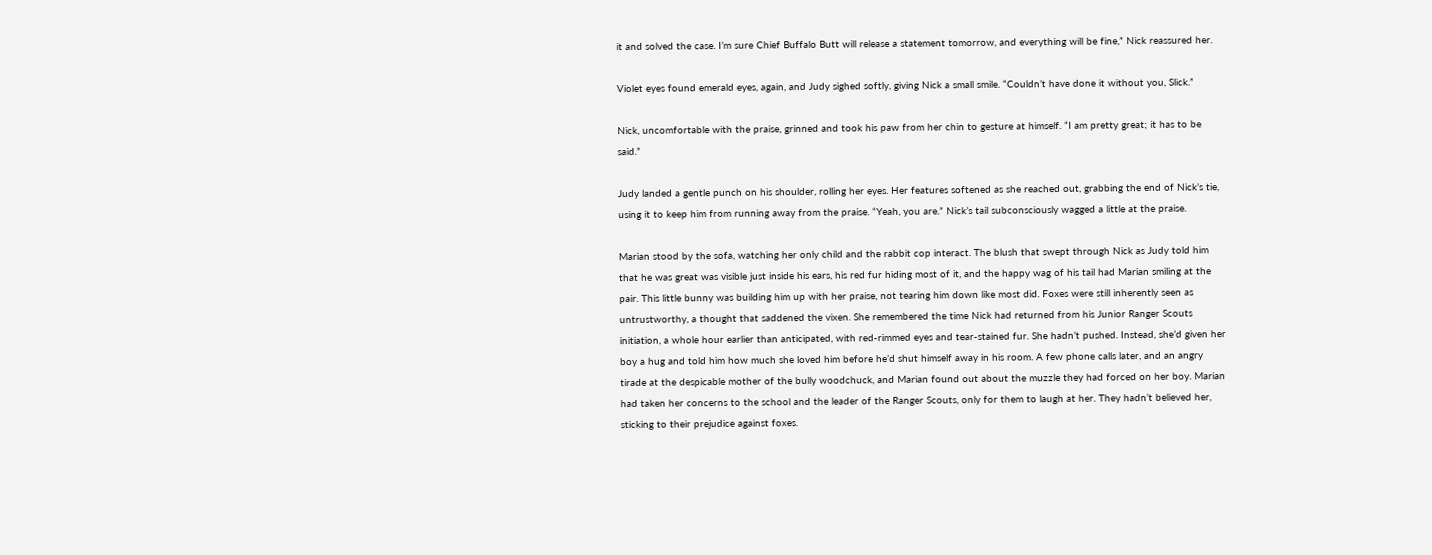it and solved the case. I’m sure Chief Buffalo Butt will release a statement tomorrow, and everything will be fine,” Nick reassured her.

Violet eyes found emerald eyes, again, and Judy sighed softly, giving Nick a small smile. “Couldn’t have done it without you, Slick.”

Nick, uncomfortable with the praise, grinned and took his paw from her chin to gesture at himself. “I am pretty great; it has to be said.”

Judy landed a gentle punch on his shoulder, rolling her eyes. Her features softened as she reached out, grabbing the end of Nick’s tie, using it to keep him from running away from the praise. “Yeah, you are.” Nick’s tail subconsciously wagged a little at the praise.

Marian stood by the sofa, watching her only child and the rabbit cop interact. The blush that swept through Nick as Judy told him that he was great was visible just inside his ears, his red fur hiding most of it, and the happy wag of his tail had Marian smiling at the pair. This little bunny was building him up with her praise, not tearing him down like most did. Foxes were still inherently seen as untrustworthy, a thought that saddened the vixen. She remembered the time Nick had returned from his Junior Ranger Scouts initiation, a whole hour earlier than anticipated, with red-rimmed eyes and tear-stained fur. She hadn’t pushed. Instead, she’d given her boy a hug and told him how much she loved him before he’d shut himself away in his room. A few phone calls later, and an angry tirade at the despicable mother of the bully woodchuck, and Marian found out about the muzzle they had forced on her boy. Marian had taken her concerns to the school and the leader of the Ranger Scouts, only for them to laugh at her. They hadn’t believed her, sticking to their prejudice against foxes.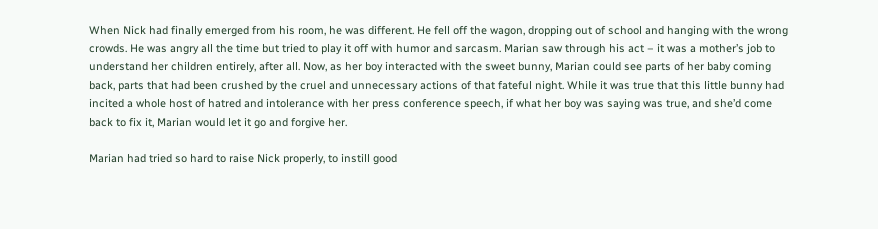When Nick had finally emerged from his room, he was different. He fell off the wagon, dropping out of school and hanging with the wrong crowds. He was angry all the time but tried to play it off with humor and sarcasm. Marian saw through his act – it was a mother’s job to understand her children entirely, after all. Now, as her boy interacted with the sweet bunny, Marian could see parts of her baby coming back, parts that had been crushed by the cruel and unnecessary actions of that fateful night. While it was true that this little bunny had incited a whole host of hatred and intolerance with her press conference speech, if what her boy was saying was true, and she’d come back to fix it, Marian would let it go and forgive her.

Marian had tried so hard to raise Nick properly, to instill good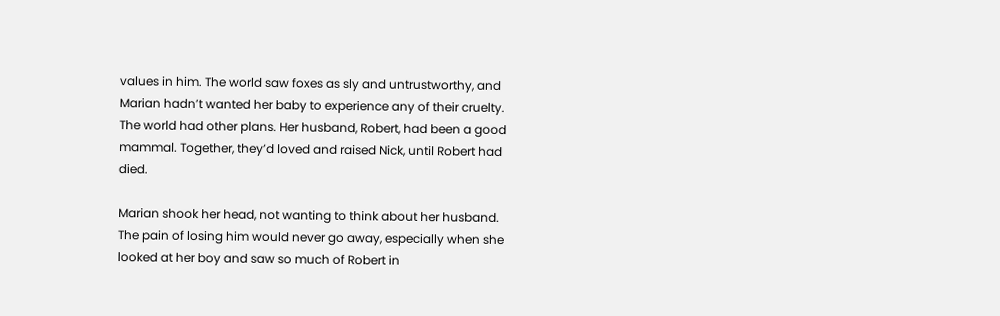values in him. The world saw foxes as sly and untrustworthy, and Marian hadn’t wanted her baby to experience any of their cruelty. The world had other plans. Her husband, Robert, had been a good mammal. Together, they’d loved and raised Nick, until Robert had died.

Marian shook her head, not wanting to think about her husband. The pain of losing him would never go away, especially when she looked at her boy and saw so much of Robert in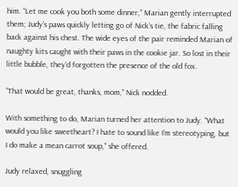him. “Let me cook you both some dinner,” Marian gently interrupted them; Judy’s paws quickly letting go of Nick’s tie, the fabric falling back against his chest. The wide eyes of the pair reminded Marian of naughty kits caught with their paws in the cookie jar. So lost in their little bubble, they’d forgotten the presence of the old fox.

“That would be great, thanks, mom,” Nick nodded.

With something to do, Marian turned her attention to Judy. “What would you like sweetheart? I hate to sound like I’m stereotyping, but I do make a mean carrot soup,” she offered.

Judy relaxed, snuggling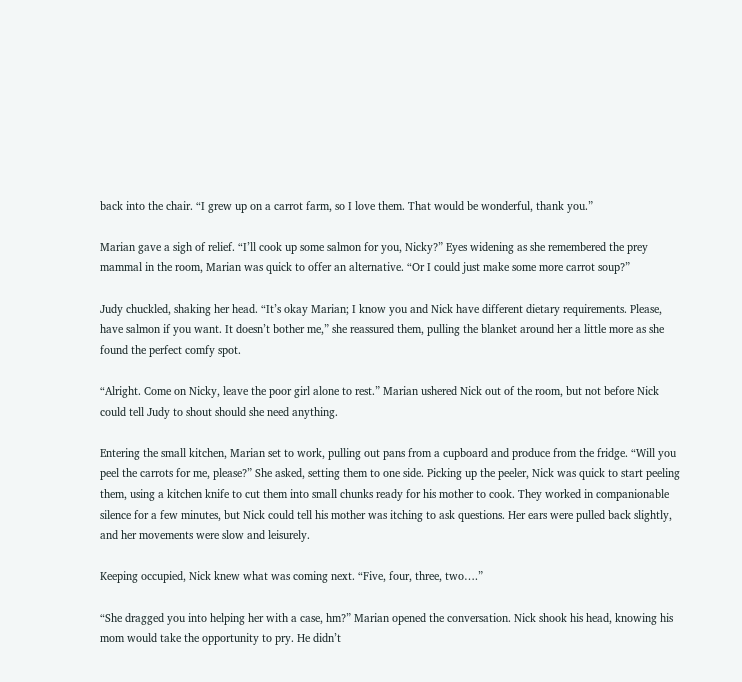back into the chair. “I grew up on a carrot farm, so I love them. That would be wonderful, thank you.”

Marian gave a sigh of relief. “I’ll cook up some salmon for you, Nicky?” Eyes widening as she remembered the prey mammal in the room, Marian was quick to offer an alternative. “Or I could just make some more carrot soup?”

Judy chuckled, shaking her head. “It’s okay Marian; I know you and Nick have different dietary requirements. Please, have salmon if you want. It doesn’t bother me,” she reassured them, pulling the blanket around her a little more as she found the perfect comfy spot.

“Alright. Come on Nicky, leave the poor girl alone to rest.” Marian ushered Nick out of the room, but not before Nick could tell Judy to shout should she need anything.

Entering the small kitchen, Marian set to work, pulling out pans from a cupboard and produce from the fridge. “Will you peel the carrots for me, please?” She asked, setting them to one side. Picking up the peeler, Nick was quick to start peeling them, using a kitchen knife to cut them into small chunks ready for his mother to cook. They worked in companionable silence for a few minutes, but Nick could tell his mother was itching to ask questions. Her ears were pulled back slightly, and her movements were slow and leisurely.

Keeping occupied, Nick knew what was coming next. “Five, four, three, two….”

“She dragged you into helping her with a case, hm?” Marian opened the conversation. Nick shook his head, knowing his mom would take the opportunity to pry. He didn’t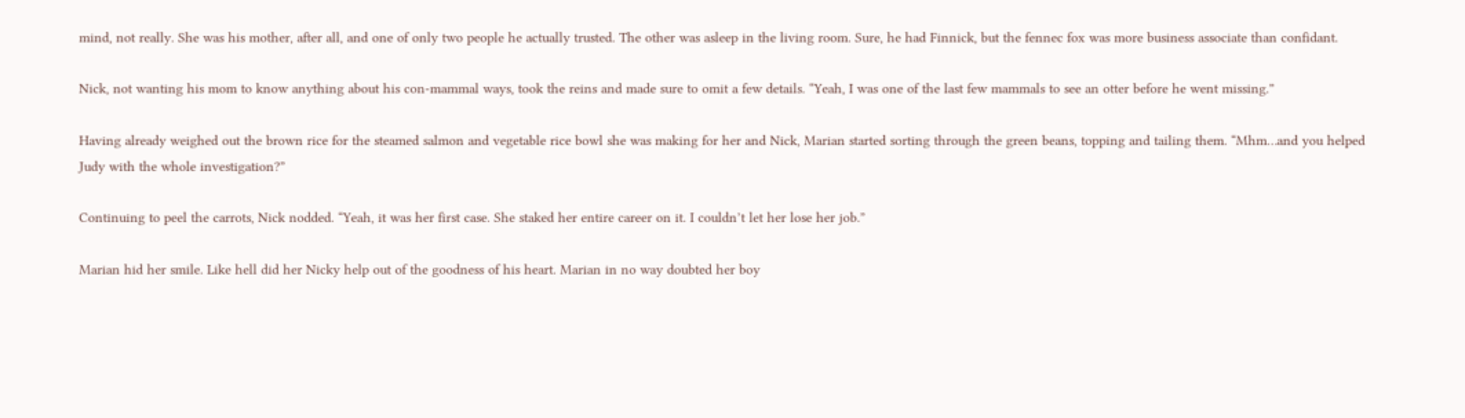mind, not really. She was his mother, after all, and one of only two people he actually trusted. The other was asleep in the living room. Sure, he had Finnick, but the fennec fox was more business associate than confidant.

Nick, not wanting his mom to know anything about his con-mammal ways, took the reins and made sure to omit a few details. “Yeah, I was one of the last few mammals to see an otter before he went missing.”

Having already weighed out the brown rice for the steamed salmon and vegetable rice bowl she was making for her and Nick, Marian started sorting through the green beans, topping and tailing them. “Mhm…and you helped Judy with the whole investigation?”

Continuing to peel the carrots, Nick nodded. “Yeah, it was her first case. She staked her entire career on it. I couldn’t let her lose her job.”

Marian hid her smile. Like hell did her Nicky help out of the goodness of his heart. Marian in no way doubted her boy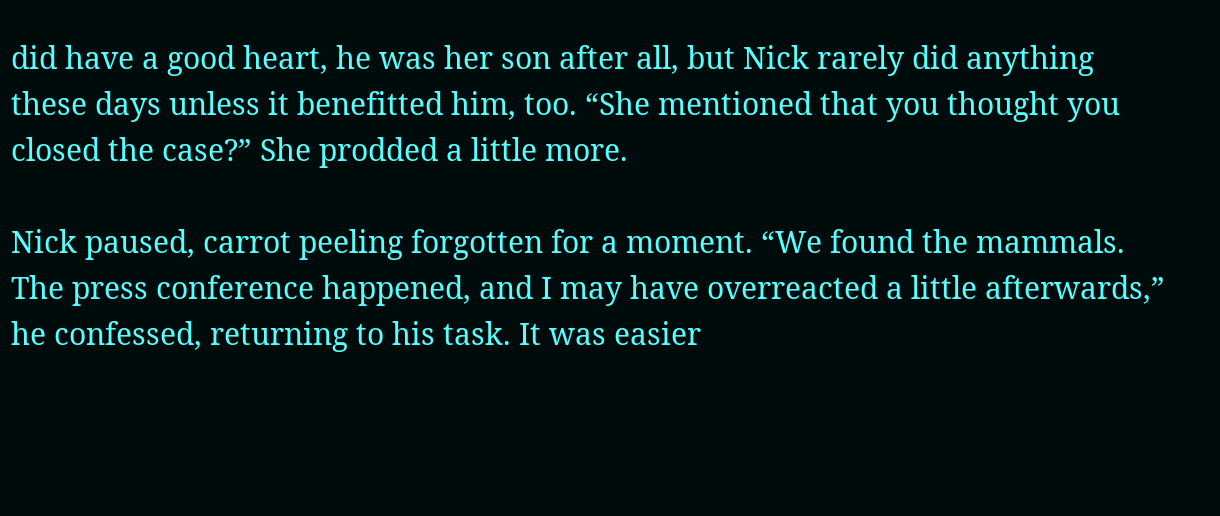did have a good heart, he was her son after all, but Nick rarely did anything these days unless it benefitted him, too. “She mentioned that you thought you closed the case?” She prodded a little more.

Nick paused, carrot peeling forgotten for a moment. “We found the mammals. The press conference happened, and I may have overreacted a little afterwards,” he confessed, returning to his task. It was easier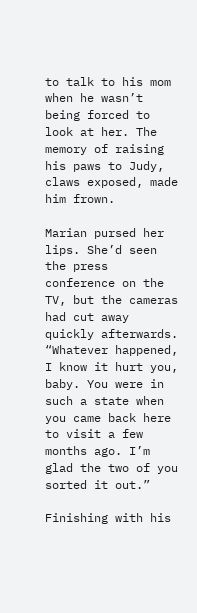to talk to his mom when he wasn’t being forced to look at her. The memory of raising his paws to Judy, claws exposed, made him frown.

Marian pursed her lips. She’d seen the press conference on the TV, but the cameras had cut away quickly afterwards. “Whatever happened, I know it hurt you, baby. You were in such a state when you came back here to visit a few months ago. I’m glad the two of you sorted it out.”

Finishing with his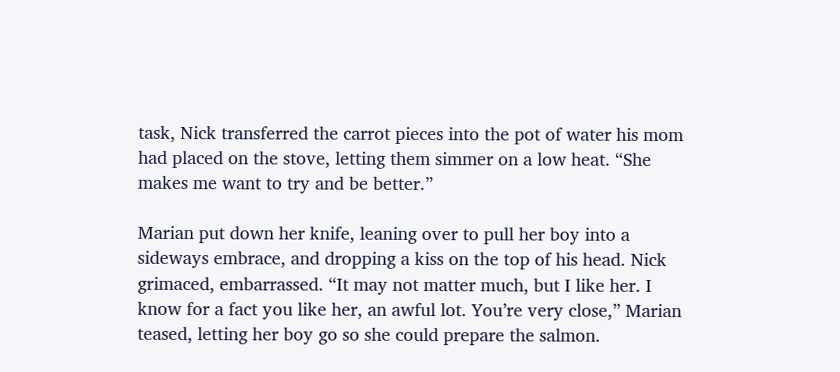task, Nick transferred the carrot pieces into the pot of water his mom had placed on the stove, letting them simmer on a low heat. “She makes me want to try and be better.”

Marian put down her knife, leaning over to pull her boy into a sideways embrace, and dropping a kiss on the top of his head. Nick grimaced, embarrassed. “It may not matter much, but I like her. I know for a fact you like her, an awful lot. You’re very close,” Marian teased, letting her boy go so she could prepare the salmon.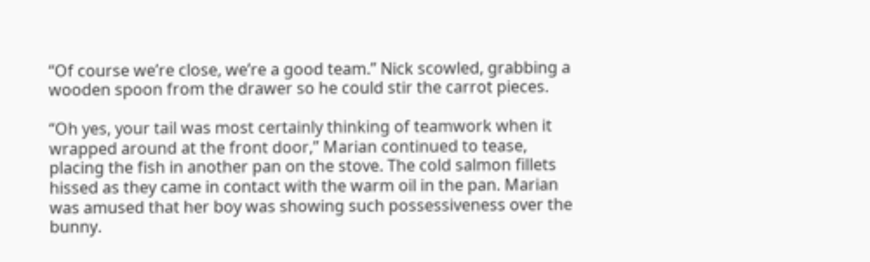“Of course we’re close, we’re a good team.” Nick scowled, grabbing a wooden spoon from the drawer so he could stir the carrot pieces.

“Oh yes, your tail was most certainly thinking of teamwork when it wrapped around at the front door,” Marian continued to tease, placing the fish in another pan on the stove. The cold salmon fillets hissed as they came in contact with the warm oil in the pan. Marian was amused that her boy was showing such possessiveness over the bunny.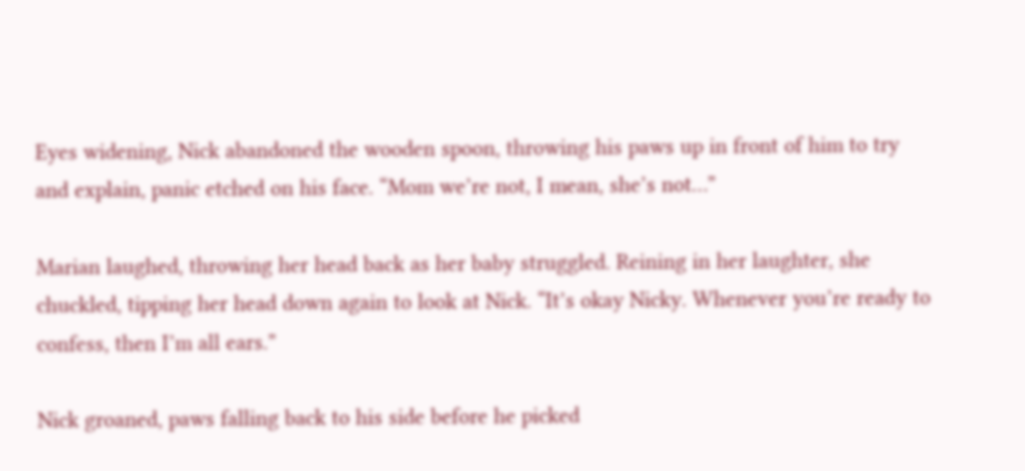Eyes widening, Nick abandoned the wooden spoon, throwing his paws up in front of him to try and explain, panic etched on his face. “Mom we’re not, I mean, she’s not…”

Marian laughed, throwing her head back as her baby struggled. Reining in her laughter, she chuckled, tipping her head down again to look at Nick. “It’s okay Nicky. Whenever you’re ready to confess, then I’m all ears.”

Nick groaned, paws falling back to his side before he picked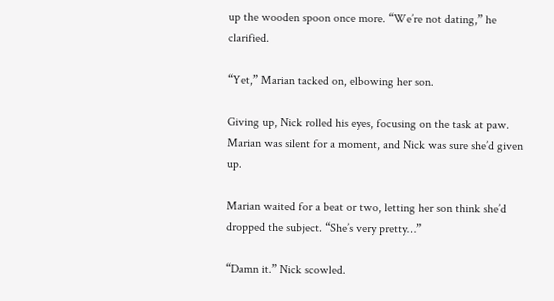up the wooden spoon once more. “We’re not dating,” he clarified.

“Yet,” Marian tacked on, elbowing her son.

Giving up, Nick rolled his eyes, focusing on the task at paw. Marian was silent for a moment, and Nick was sure she’d given up.

Marian waited for a beat or two, letting her son think she’d dropped the subject. “She’s very pretty…”

“Damn it.” Nick scowled.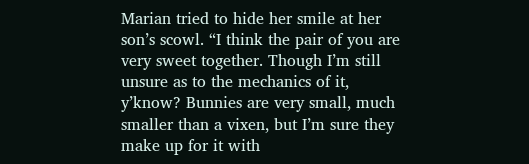Marian tried to hide her smile at her son’s scowl. “I think the pair of you are very sweet together. Though I’m still unsure as to the mechanics of it, y’know? Bunnies are very small, much smaller than a vixen, but I’m sure they make up for it with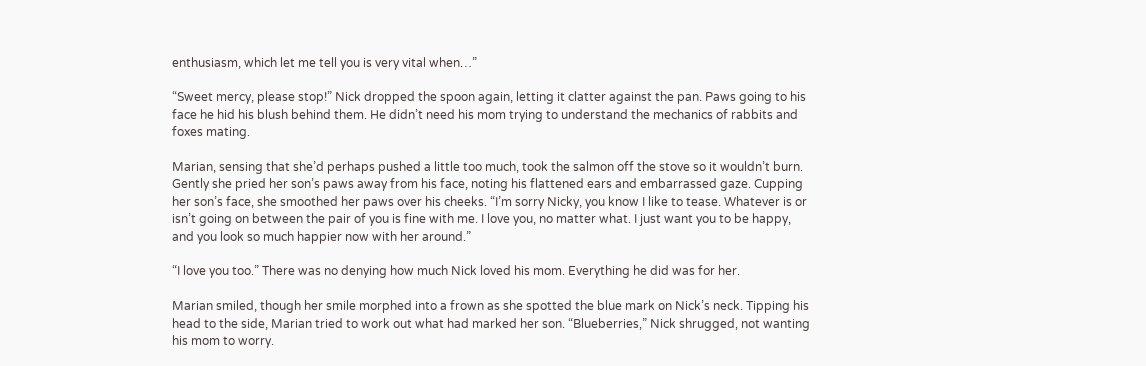enthusiasm, which let me tell you is very vital when…”

“Sweet mercy, please stop!” Nick dropped the spoon again, letting it clatter against the pan. Paws going to his face he hid his blush behind them. He didn’t need his mom trying to understand the mechanics of rabbits and foxes mating.

Marian, sensing that she’d perhaps pushed a little too much, took the salmon off the stove so it wouldn’t burn. Gently she pried her son’s paws away from his face, noting his flattened ears and embarrassed gaze. Cupping her son’s face, she smoothed her paws over his cheeks. “I’m sorry Nicky, you know I like to tease. Whatever is or isn’t going on between the pair of you is fine with me. I love you, no matter what. I just want you to be happy, and you look so much happier now with her around.”

“I love you too.” There was no denying how much Nick loved his mom. Everything he did was for her.

Marian smiled, though her smile morphed into a frown as she spotted the blue mark on Nick’s neck. Tipping his head to the side, Marian tried to work out what had marked her son. “Blueberries,” Nick shrugged, not wanting his mom to worry.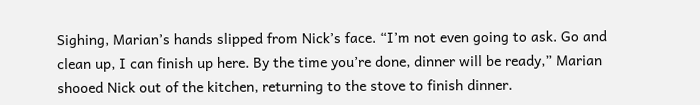Sighing, Marian’s hands slipped from Nick’s face. “I’m not even going to ask. Go and clean up, I can finish up here. By the time you’re done, dinner will be ready,” Marian shooed Nick out of the kitchen, returning to the stove to finish dinner.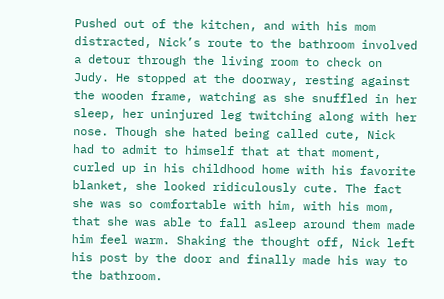Pushed out of the kitchen, and with his mom distracted, Nick’s route to the bathroom involved a detour through the living room to check on Judy. He stopped at the doorway, resting against the wooden frame, watching as she snuffled in her sleep, her uninjured leg twitching along with her nose. Though she hated being called cute, Nick had to admit to himself that at that moment, curled up in his childhood home with his favorite blanket, she looked ridiculously cute. The fact she was so comfortable with him, with his mom, that she was able to fall asleep around them made him feel warm. Shaking the thought off, Nick left his post by the door and finally made his way to the bathroom.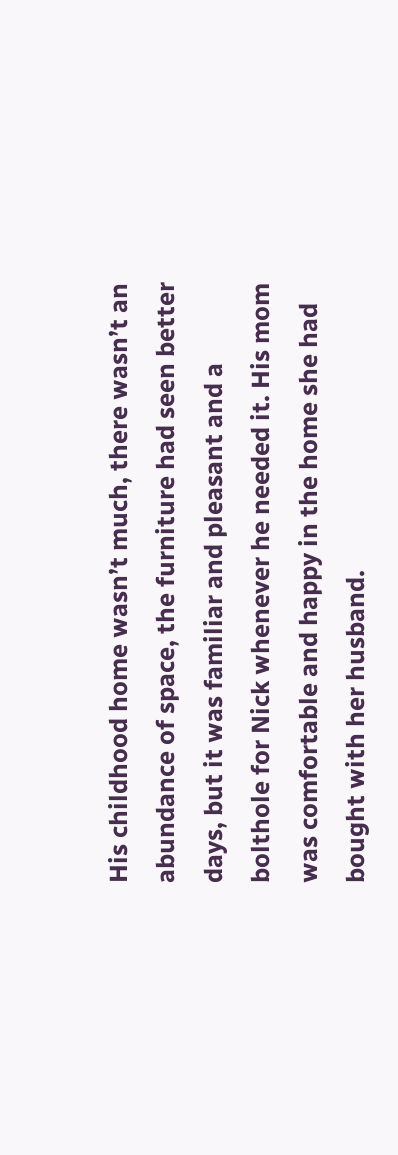His childhood home wasn’t much, there wasn’t an abundance of space, the furniture had seen better days, but it was familiar and pleasant and a bolthole for Nick whenever he needed it. His mom was comfortable and happy in the home she had bought with her husband.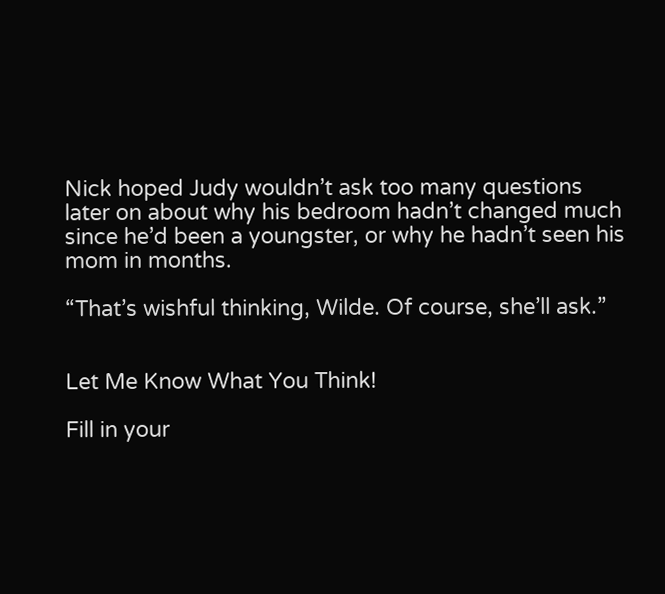Nick hoped Judy wouldn’t ask too many questions later on about why his bedroom hadn’t changed much since he’d been a youngster, or why he hadn’t seen his mom in months.

“That’s wishful thinking, Wilde. Of course, she’ll ask.”


Let Me Know What You Think!

Fill in your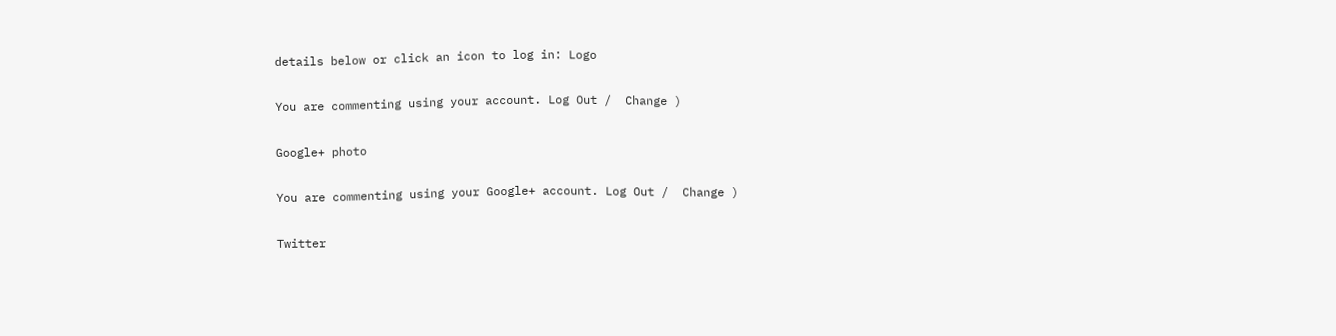details below or click an icon to log in: Logo

You are commenting using your account. Log Out /  Change )

Google+ photo

You are commenting using your Google+ account. Log Out /  Change )

Twitter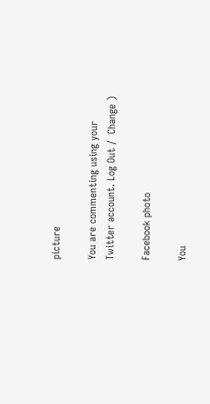picture

You are commenting using your Twitter account. Log Out /  Change )

Facebook photo

You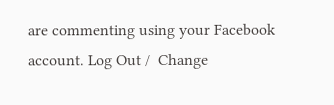are commenting using your Facebook account. Log Out /  Change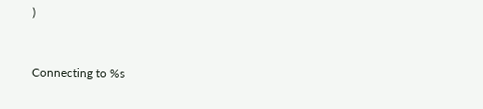)


Connecting to %s